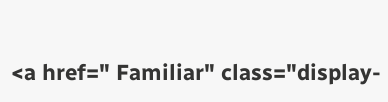<a href=" Familiar" class="display-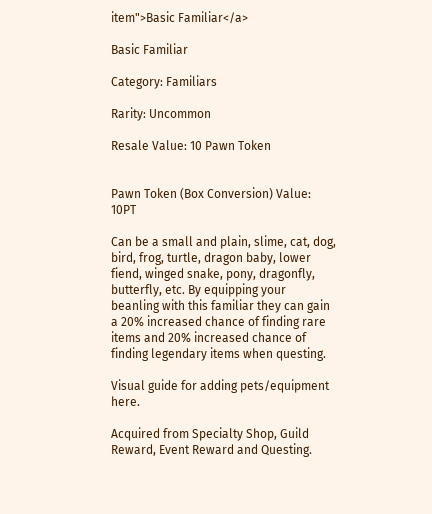item">Basic Familiar</a>

Basic Familiar

Category: Familiars

Rarity: Uncommon

Resale Value: 10 Pawn Token


Pawn Token (Box Conversion) Value: 10PT

Can be a small and plain, slime, cat, dog, bird, frog, turtle, dragon baby, lower fiend, winged snake, pony, dragonfly, butterfly, etc. By equipping your beanling with this familiar they can gain a 20% increased chance of finding rare items and 20% increased chance of finding legendary items when questing.

Visual guide for adding pets/equipment here.

Acquired from Specialty Shop, Guild Reward, Event Reward and Questing.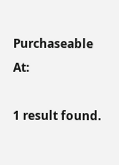Purchaseable At:

1 result found.